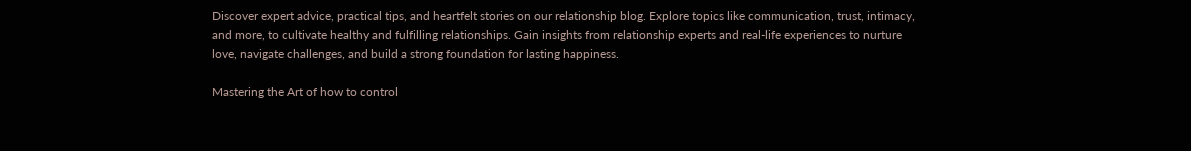Discover expert advice, practical tips, and heartfelt stories on our relationship blog. Explore topics like communication, trust, intimacy, and more, to cultivate healthy and fulfilling relationships. Gain insights from relationship experts and real-life experiences to nurture love, navigate challenges, and build a strong foundation for lasting happiness.

Mastering the Art of how to control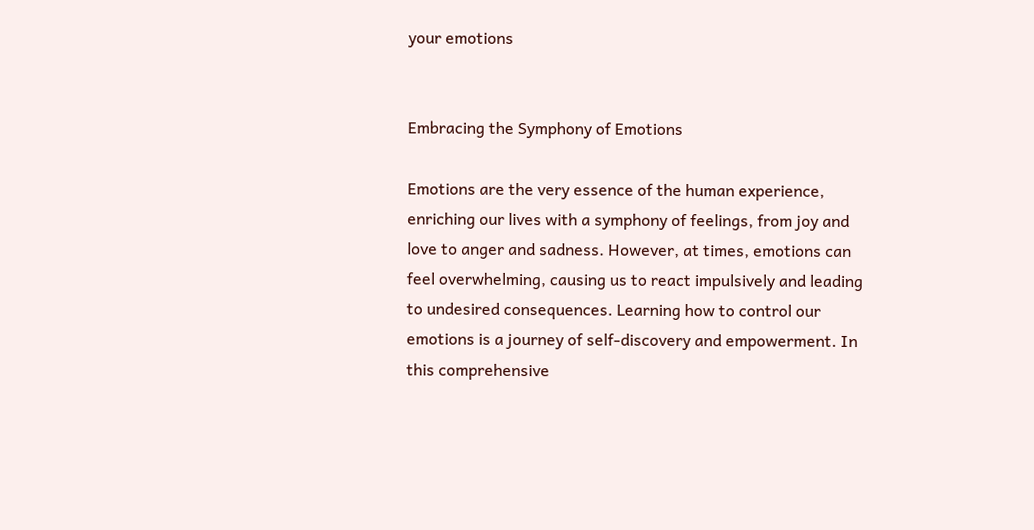your emotions


Embracing the Symphony of Emotions

Emotions are the very essence of the human experience, enriching our lives with a symphony of feelings, from joy and love to anger and sadness. However, at times, emotions can feel overwhelming, causing us to react impulsively and leading to undesired consequences. Learning how to control our emotions is a journey of self-discovery and empowerment. In this comprehensive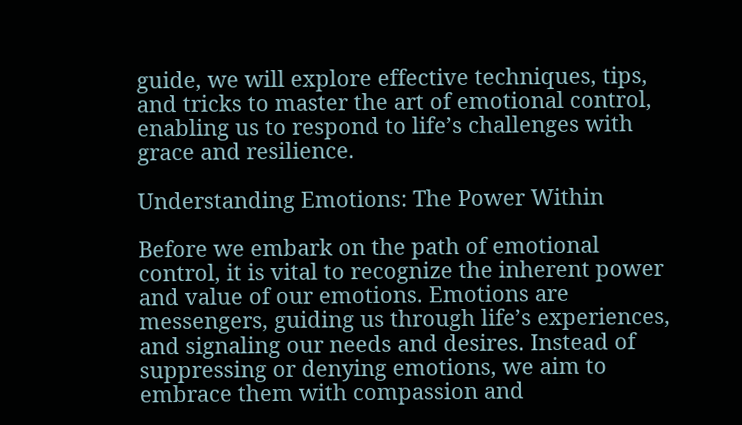guide, we will explore effective techniques, tips, and tricks to master the art of emotional control, enabling us to respond to life’s challenges with grace and resilience.

Understanding Emotions: The Power Within

Before we embark on the path of emotional control, it is vital to recognize the inherent power and value of our emotions. Emotions are messengers, guiding us through life’s experiences, and signaling our needs and desires. Instead of suppressing or denying emotions, we aim to embrace them with compassion and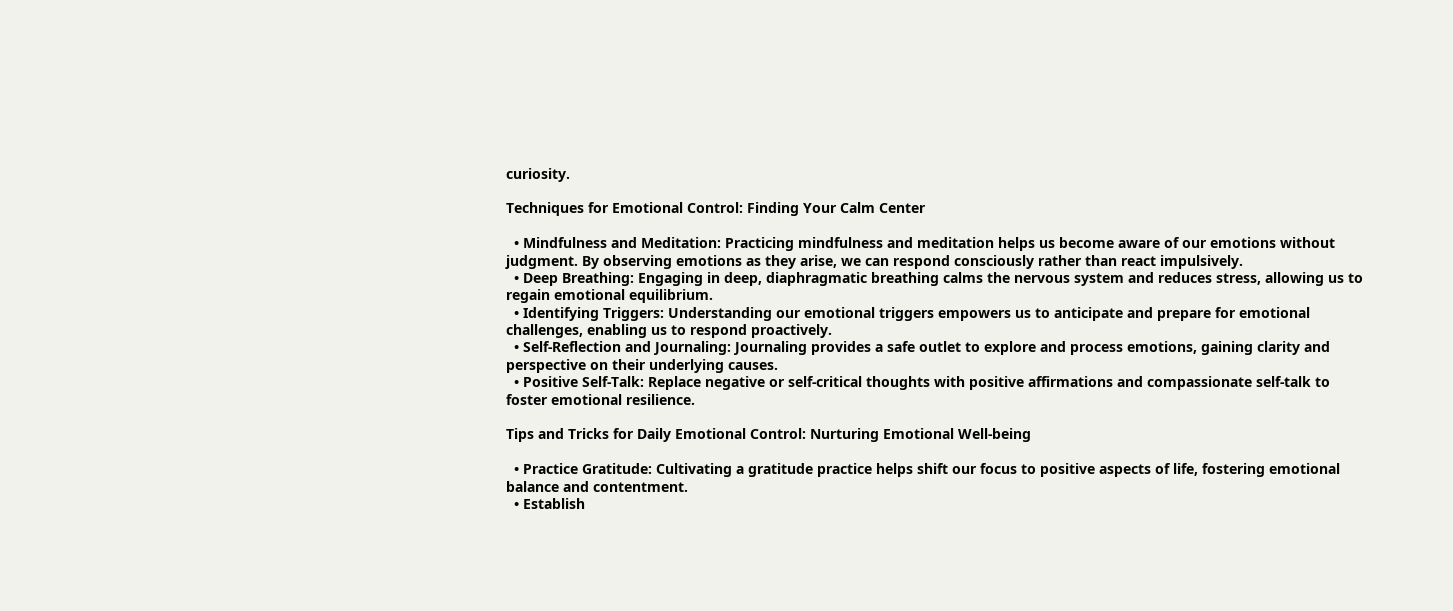curiosity.

Techniques for Emotional Control: Finding Your Calm Center

  • Mindfulness and Meditation: Practicing mindfulness and meditation helps us become aware of our emotions without judgment. By observing emotions as they arise, we can respond consciously rather than react impulsively.
  • Deep Breathing: Engaging in deep, diaphragmatic breathing calms the nervous system and reduces stress, allowing us to regain emotional equilibrium.
  • Identifying Triggers: Understanding our emotional triggers empowers us to anticipate and prepare for emotional challenges, enabling us to respond proactively.
  • Self-Reflection and Journaling: Journaling provides a safe outlet to explore and process emotions, gaining clarity and perspective on their underlying causes.
  • Positive Self-Talk: Replace negative or self-critical thoughts with positive affirmations and compassionate self-talk to foster emotional resilience.

Tips and Tricks for Daily Emotional Control: Nurturing Emotional Well-being

  • Practice Gratitude: Cultivating a gratitude practice helps shift our focus to positive aspects of life, fostering emotional balance and contentment.
  • Establish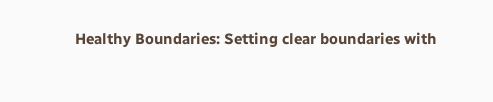Healthy Boundaries: Setting clear boundaries with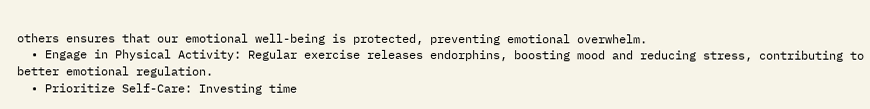others ensures that our emotional well-being is protected, preventing emotional overwhelm.
  • Engage in Physical Activity: Regular exercise releases endorphins, boosting mood and reducing stress, contributing to better emotional regulation.
  • Prioritize Self-Care: Investing time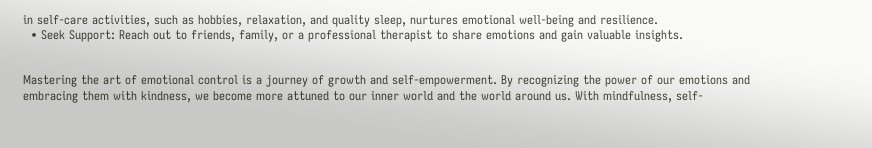in self-care activities, such as hobbies, relaxation, and quality sleep, nurtures emotional well-being and resilience.
  • Seek Support: Reach out to friends, family, or a professional therapist to share emotions and gain valuable insights.


Mastering the art of emotional control is a journey of growth and self-empowerment. By recognizing the power of our emotions and embracing them with kindness, we become more attuned to our inner world and the world around us. With mindfulness, self-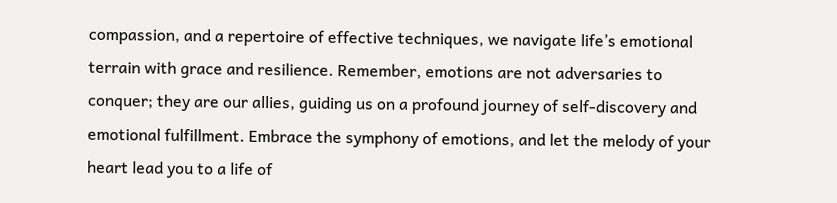compassion, and a repertoire of effective techniques, we navigate life’s emotional terrain with grace and resilience. Remember, emotions are not adversaries to conquer; they are our allies, guiding us on a profound journey of self-discovery and emotional fulfillment. Embrace the symphony of emotions, and let the melody of your heart lead you to a life of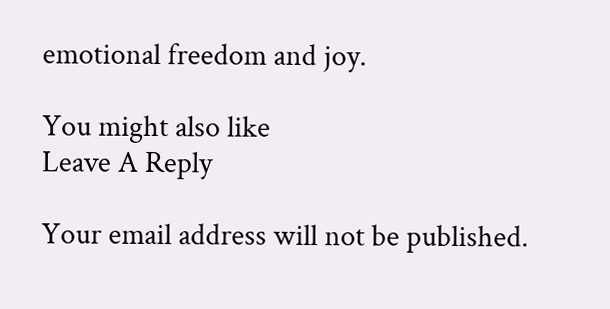emotional freedom and joy.

You might also like
Leave A Reply

Your email address will not be published.